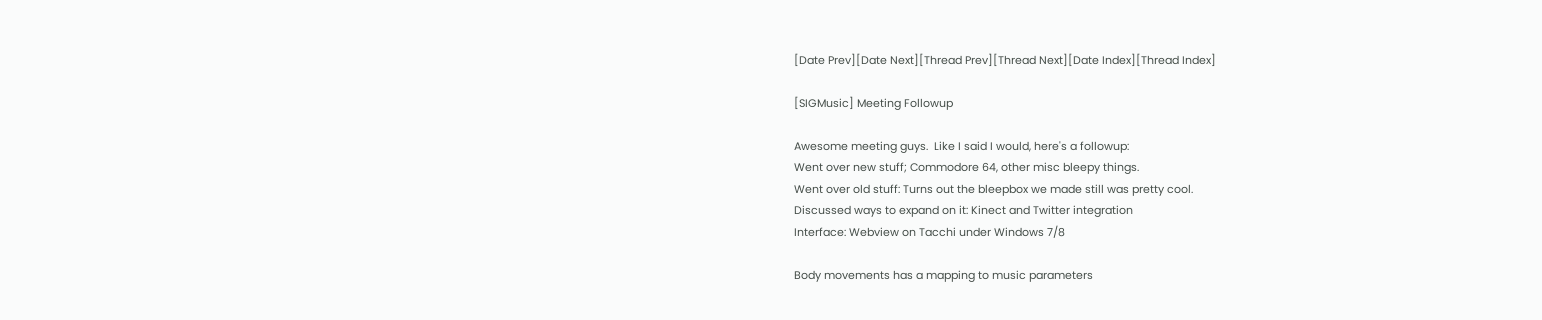[Date Prev][Date Next][Thread Prev][Thread Next][Date Index][Thread Index]

[SIGMusic] Meeting Followup

Awesome meeting guys.  Like I said I would, here's a followup:
Went over new stuff; Commodore 64, other misc bleepy things.
Went over old stuff: Turns out the bleepbox we made still was pretty cool.
Discussed ways to expand on it: Kinect and Twitter integration
Interface: Webview on Tacchi under Windows 7/8

Body movements has a mapping to music parameters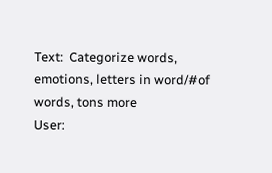Text:  Categorize words, emotions, letters in word/#of words, tons more
User: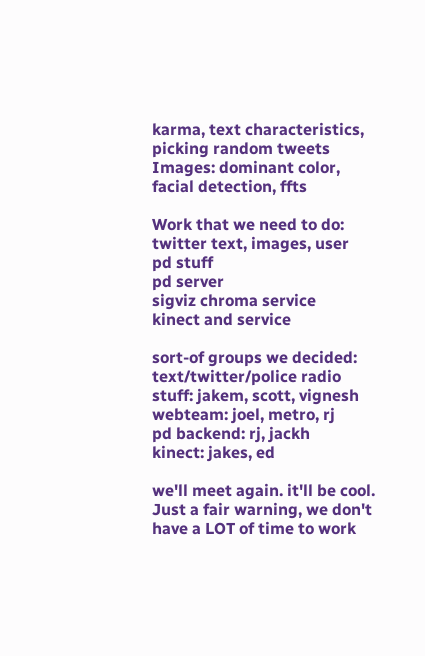karma, text characteristics, picking random tweets
Images: dominant color, facial detection, ffts

Work that we need to do:
twitter text, images, user
pd stuff
pd server
sigviz chroma service
kinect and service

sort-of groups we decided:
text/twitter/police radio stuff: jakem, scott, vignesh
webteam: joel, metro, rj
pd backend: rj, jackh
kinect: jakes, ed

we'll meet again. it'll be cool.
Just a fair warning, we don't have a LOT of time to work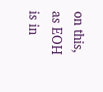on this, as EOH is in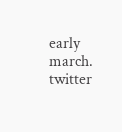early march.  twitter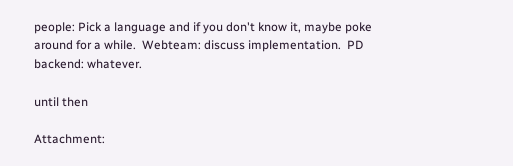people: Pick a language and if you don't know it, maybe poke around for a while.  Webteam: discuss implementation.  PD backend: whatever.

until then

Attachment: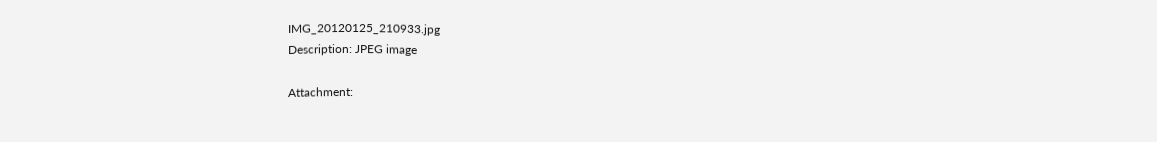IMG_20120125_210933.jpg
Description: JPEG image

Attachment: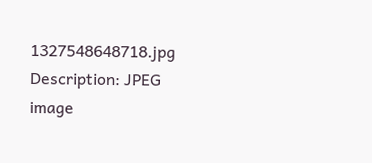1327548648718.jpg
Description: JPEG image